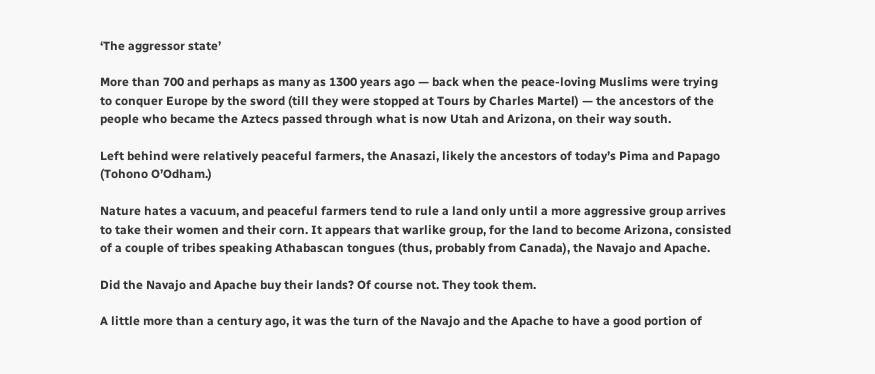‘The aggressor state’

More than 700 and perhaps as many as 1300 years ago — back when the peace-loving Muslims were trying to conquer Europe by the sword (till they were stopped at Tours by Charles Martel) — the ancestors of the people who became the Aztecs passed through what is now Utah and Arizona, on their way south.

Left behind were relatively peaceful farmers, the Anasazi, likely the ancestors of today’s Pima and Papago (Tohono O’Odham.)

Nature hates a vacuum, and peaceful farmers tend to rule a land only until a more aggressive group arrives to take their women and their corn. It appears that warlike group, for the land to become Arizona, consisted of a couple of tribes speaking Athabascan tongues (thus, probably from Canada), the Navajo and Apache.

Did the Navajo and Apache buy their lands? Of course not. They took them.

A little more than a century ago, it was the turn of the Navajo and the Apache to have a good portion of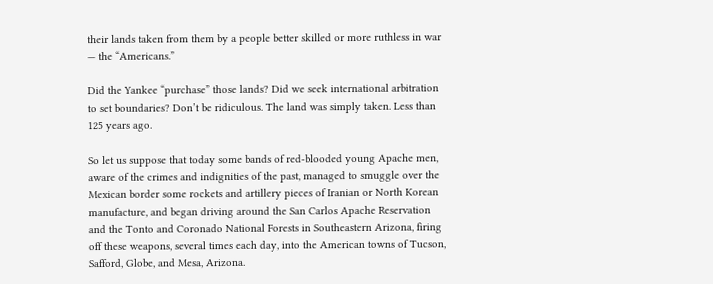their lands taken from them by a people better skilled or more ruthless in war — the “Americans.”

Did the Yankee “purchase” those lands? Did we seek international arbitration to set boundaries? Don’t be ridiculous. The land was simply taken. Less than 125 years ago.

So let us suppose that today some bands of red-blooded young Apache men, aware of the crimes and indignities of the past, managed to smuggle over the Mexican border some rockets and artillery pieces of Iranian or North Korean manufacture, and began driving around the San Carlos Apache Reservation and the Tonto and Coronado National Forests in Southeastern Arizona, firing off these weapons, several times each day, into the American towns of Tucson, Safford, Globe, and Mesa, Arizona.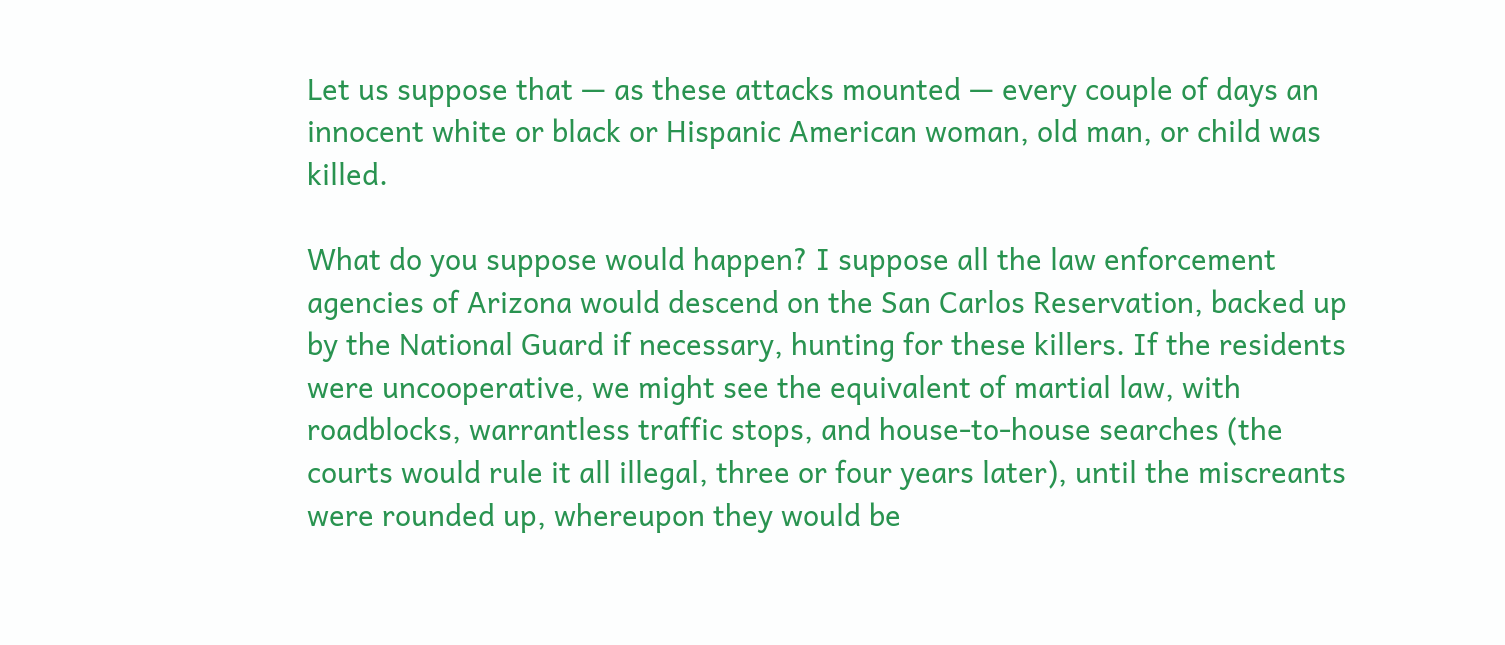Let us suppose that — as these attacks mounted — every couple of days an innocent white or black or Hispanic American woman, old man, or child was killed.

What do you suppose would happen? I suppose all the law enforcement agencies of Arizona would descend on the San Carlos Reservation, backed up by the National Guard if necessary, hunting for these killers. If the residents were uncooperative, we might see the equivalent of martial law, with roadblocks, warrantless traffic stops, and house-to-house searches (the courts would rule it all illegal, three or four years later), until the miscreants were rounded up, whereupon they would be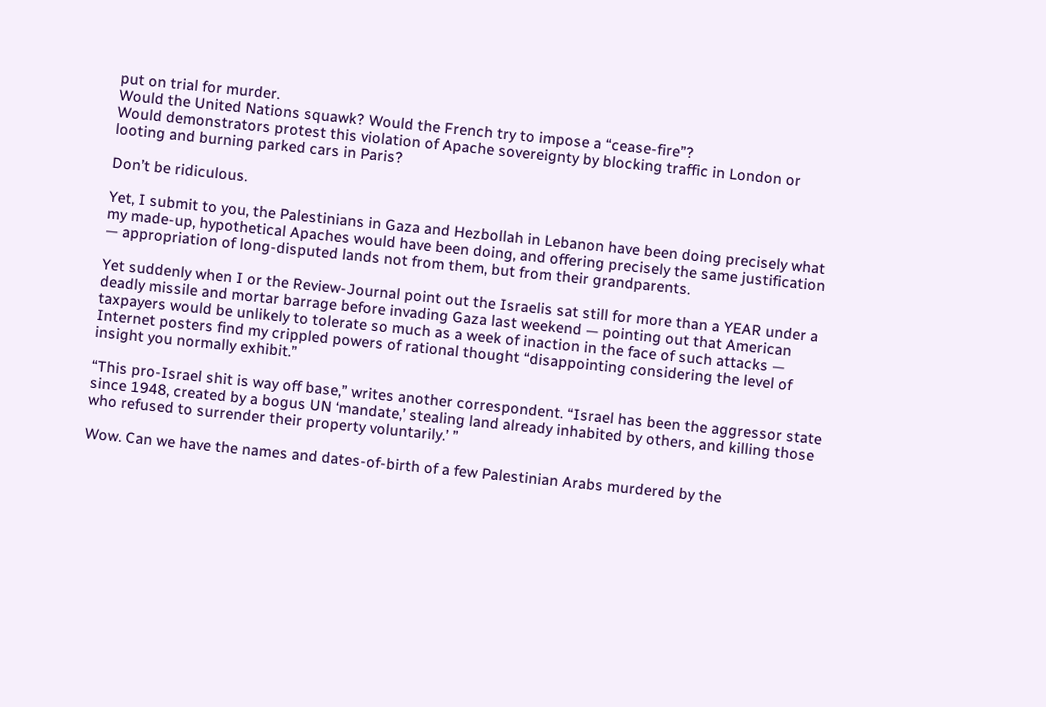put on trial for murder.
Would the United Nations squawk? Would the French try to impose a “cease-fire”?
Would demonstrators protest this violation of Apache sovereignty by blocking traffic in London or looting and burning parked cars in Paris?

Don’t be ridiculous.

Yet, I submit to you, the Palestinians in Gaza and Hezbollah in Lebanon have been doing precisely what my made-up, hypothetical Apaches would have been doing, and offering precisely the same justification — appropriation of long-disputed lands not from them, but from their grandparents.

Yet suddenly when I or the Review-Journal point out the Israelis sat still for more than a YEAR under a deadly missile and mortar barrage before invading Gaza last weekend — pointing out that American taxpayers would be unlikely to tolerate so much as a week of inaction in the face of such attacks — Internet posters find my crippled powers of rational thought “disappointing considering the level of insight you normally exhibit.”

“This pro-Israel shit is way off base,” writes another correspondent. “Israel has been the aggressor state since 1948, created by a bogus UN ‘mandate,’ stealing land already inhabited by others, and killing those who refused to surrender their property voluntarily.’ ”

Wow. Can we have the names and dates-of-birth of a few Palestinian Arabs murdered by the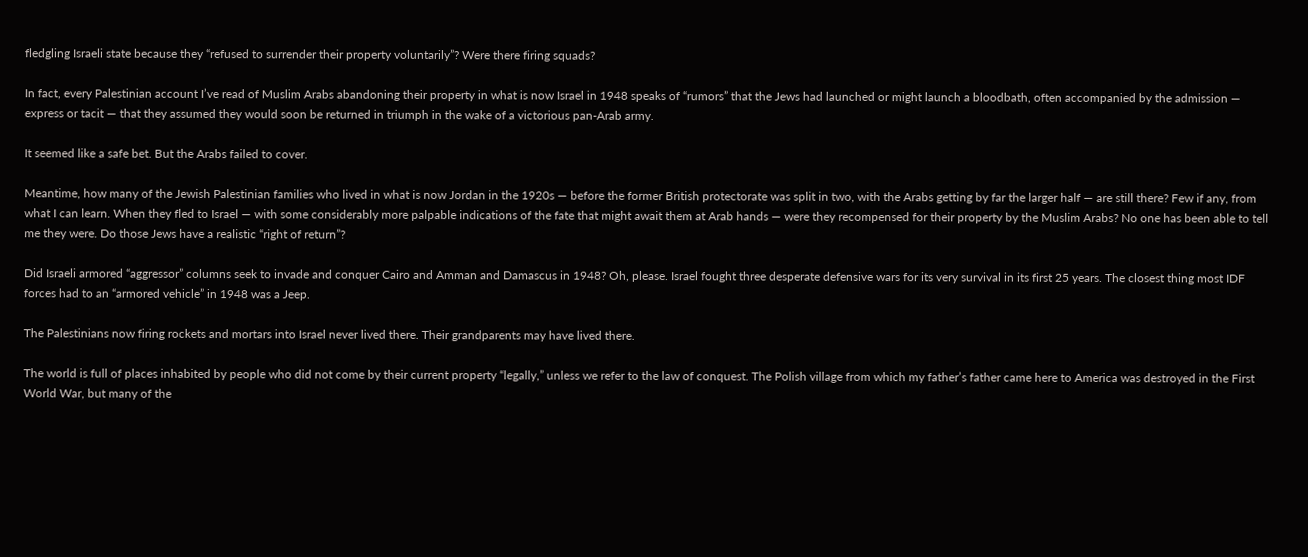fledgling Israeli state because they “refused to surrender their property voluntarily”? Were there firing squads?

In fact, every Palestinian account I’ve read of Muslim Arabs abandoning their property in what is now Israel in 1948 speaks of “rumors” that the Jews had launched or might launch a bloodbath, often accompanied by the admission — express or tacit — that they assumed they would soon be returned in triumph in the wake of a victorious pan-Arab army.

It seemed like a safe bet. But the Arabs failed to cover.

Meantime, how many of the Jewish Palestinian families who lived in what is now Jordan in the 1920s — before the former British protectorate was split in two, with the Arabs getting by far the larger half — are still there? Few if any, from what I can learn. When they fled to Israel — with some considerably more palpable indications of the fate that might await them at Arab hands — were they recompensed for their property by the Muslim Arabs? No one has been able to tell me they were. Do those Jews have a realistic “right of return”?

Did Israeli armored “aggressor” columns seek to invade and conquer Cairo and Amman and Damascus in 1948? Oh, please. Israel fought three desperate defensive wars for its very survival in its first 25 years. The closest thing most IDF forces had to an “armored vehicle” in 1948 was a Jeep.

The Palestinians now firing rockets and mortars into Israel never lived there. Their grandparents may have lived there.

The world is full of places inhabited by people who did not come by their current property “legally,” unless we refer to the law of conquest. The Polish village from which my father’s father came here to America was destroyed in the First World War, but many of the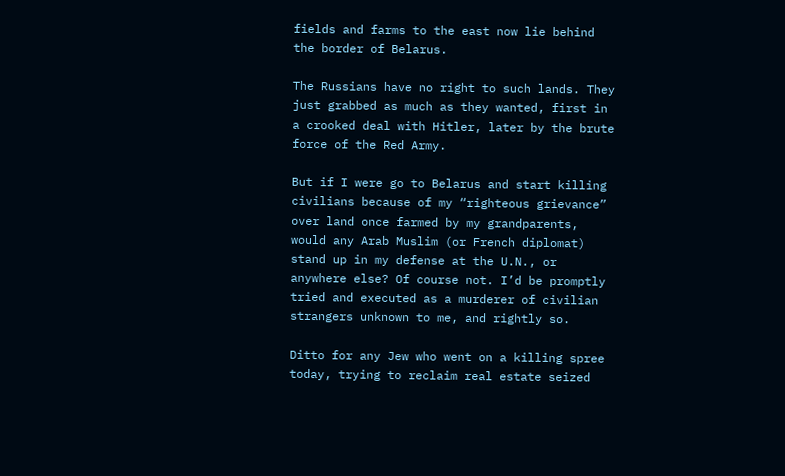fields and farms to the east now lie behind the border of Belarus.

The Russians have no right to such lands. They just grabbed as much as they wanted, first in a crooked deal with Hitler, later by the brute force of the Red Army.

But if I were go to Belarus and start killing civilians because of my “righteous grievance” over land once farmed by my grandparents, would any Arab Muslim (or French diplomat) stand up in my defense at the U.N., or anywhere else? Of course not. I’d be promptly tried and executed as a murderer of civilian strangers unknown to me, and rightly so.

Ditto for any Jew who went on a killing spree today, trying to reclaim real estate seized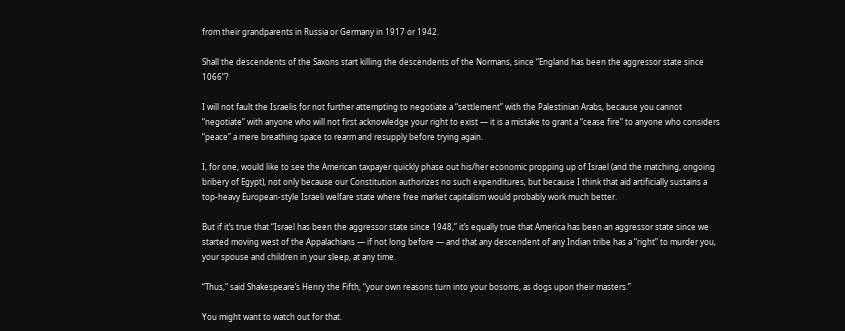from their grandparents in Russia or Germany in 1917 or 1942.

Shall the descendents of the Saxons start killing the descendents of the Normans, since “England has been the aggressor state since 1066”?

I will not fault the Israelis for not further attempting to negotiate a “settlement” with the Palestinian Arabs, because you cannot “negotiate” with anyone who will not first acknowledge your right to exist — it is a mistake to grant a “cease fire” to anyone who considers “peace” a mere breathing space to rearm and resupply before trying again.

I, for one, would like to see the American taxpayer quickly phase out his/her economic propping up of Israel (and the matching, ongoing bribery of Egypt), not only because our Constitution authorizes no such expenditures, but because I think that aid artificially sustains a top-heavy European-style Israeli welfare state where free market capitalism would probably work much better.

But if it’s true that “Israel has been the aggressor state since 1948,” it’s equally true that America has been an aggressor state since we started moving west of the Appalachians — if not long before — and that any descendent of any Indian tribe has a “right” to murder you, your spouse and children in your sleep, at any time.

“Thus,” said Shakespeare’s Henry the Fifth, “your own reasons turn into your bosoms, as dogs upon their masters.”

You might want to watch out for that.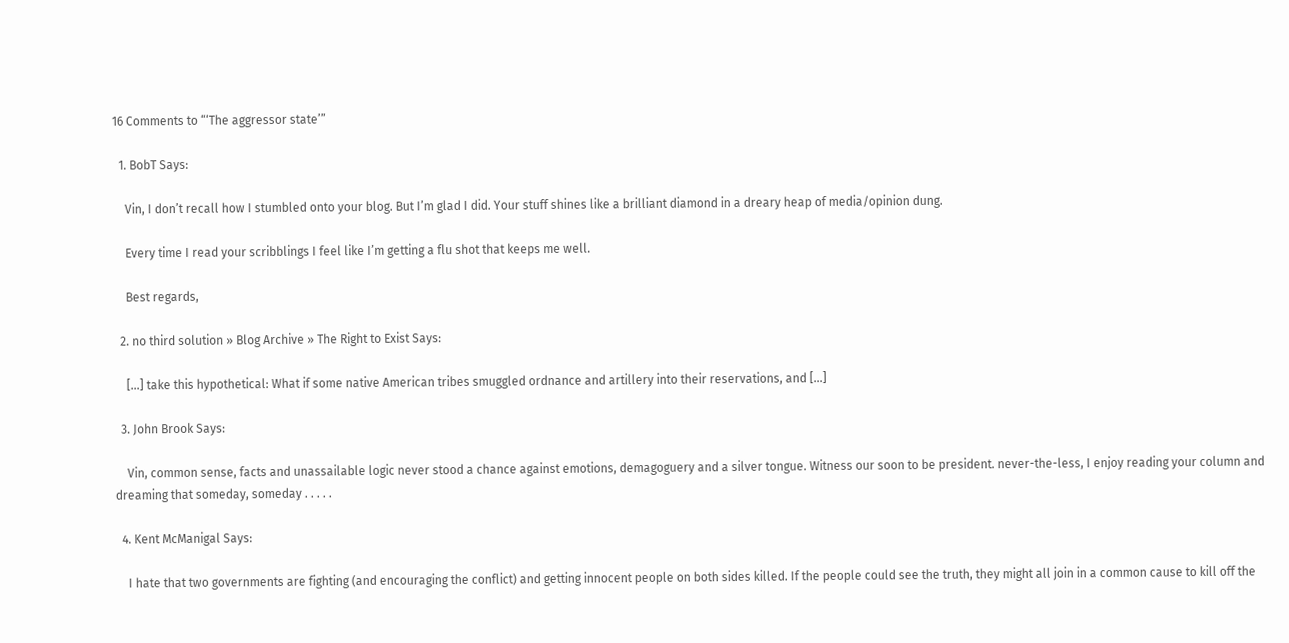16 Comments to “‘The aggressor state’”

  1. BobT Says:

    Vin, I don’t recall how I stumbled onto your blog. But I’m glad I did. Your stuff shines like a brilliant diamond in a dreary heap of media/opinion dung.

    Every time I read your scribblings I feel like I’m getting a flu shot that keeps me well.

    Best regards,

  2. no third solution » Blog Archive » The Right to Exist Says:

    […] take this hypothetical: What if some native American tribes smuggled ordnance and artillery into their reservations, and […]

  3. John Brook Says:

    Vin, common sense, facts and unassailable logic never stood a chance against emotions, demagoguery and a silver tongue. Witness our soon to be president. never-the-less, I enjoy reading your column and dreaming that someday, someday . . . . .

  4. Kent McManigal Says:

    I hate that two governments are fighting (and encouraging the conflict) and getting innocent people on both sides killed. If the people could see the truth, they might all join in a common cause to kill off the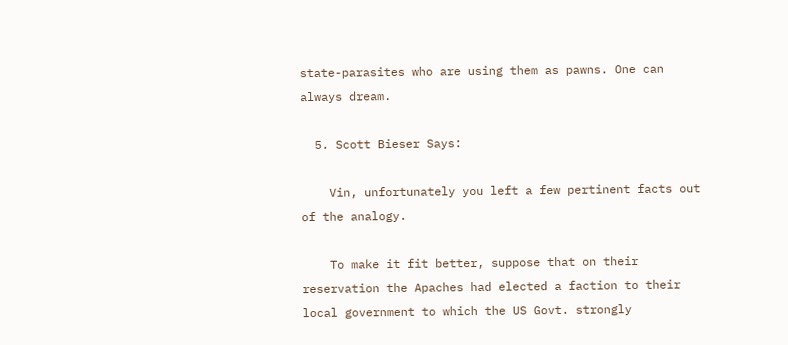state-parasites who are using them as pawns. One can always dream.

  5. Scott Bieser Says:

    Vin, unfortunately you left a few pertinent facts out of the analogy.

    To make it fit better, suppose that on their reservation the Apaches had elected a faction to their local government to which the US Govt. strongly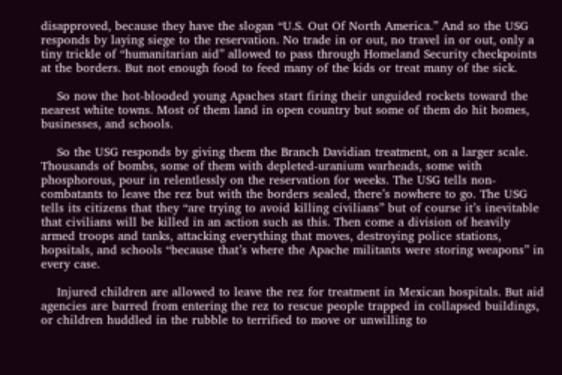disapproved, because they have the slogan “U.S. Out Of North America.” And so the USG responds by laying siege to the reservation. No trade in or out, no travel in or out, only a tiny trickle of “humanitarian aid” allowed to pass through Homeland Security checkpoints at the borders. But not enough food to feed many of the kids or treat many of the sick.

    So now the hot-blooded young Apaches start firing their unguided rockets toward the nearest white towns. Most of them land in open country but some of them do hit homes, businesses, and schools.

    So the USG responds by giving them the Branch Davidian treatment, on a larger scale. Thousands of bombs, some of them with depleted-uranium warheads, some with phosphorous, pour in relentlessly on the reservation for weeks. The USG tells non-combatants to leave the rez but with the borders sealed, there’s nowhere to go. The USG tells its citizens that they “are trying to avoid killing civilians” but of course it’s inevitable that civilians will be killed in an action such as this. Then come a division of heavily armed troops and tanks, attacking everything that moves, destroying police stations, hopsitals, and schools “because that’s where the Apache militants were storing weapons” in every case.

    Injured children are allowed to leave the rez for treatment in Mexican hospitals. But aid agencies are barred from entering the rez to rescue people trapped in collapsed buildings, or children huddled in the rubble to terrified to move or unwilling to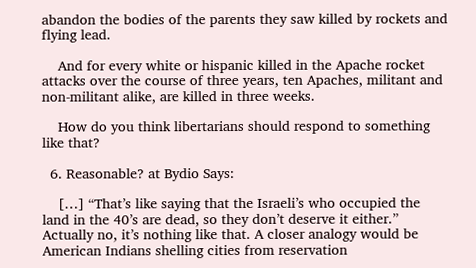abandon the bodies of the parents they saw killed by rockets and flying lead.

    And for every white or hispanic killed in the Apache rocket attacks over the course of three years, ten Apaches, militant and non-militant alike, are killed in three weeks.

    How do you think libertarians should respond to something like that?

  6. Reasonable? at Bydio Says:

    […] “That’s like saying that the Israeli’s who occupied the land in the 40’s are dead, so they don’t deserve it either.” Actually no, it’s nothing like that. A closer analogy would be American Indians shelling cities from reservation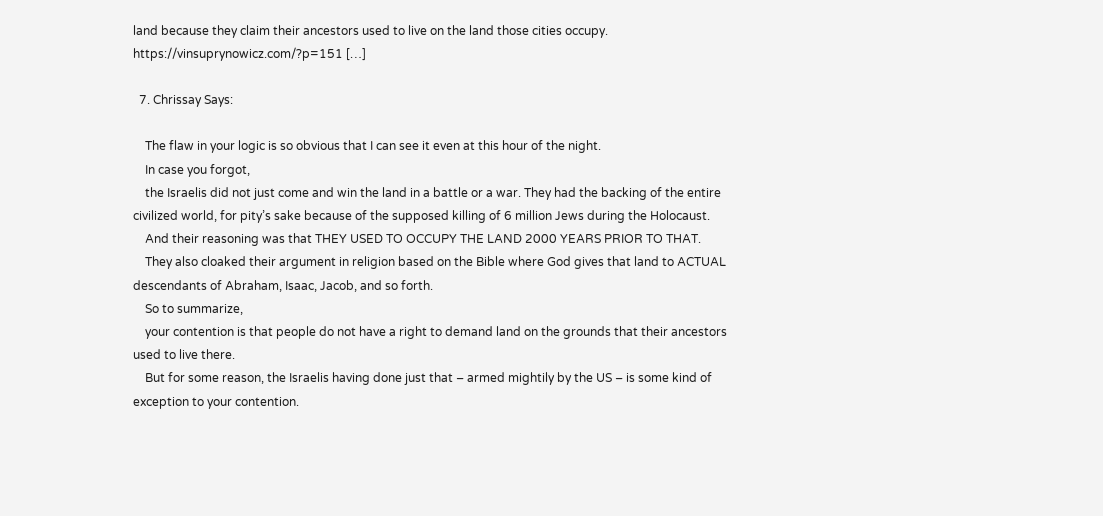land because they claim their ancestors used to live on the land those cities occupy. https://vinsuprynowicz.com/?p=151 […]

  7. Chrissay Says:

    The flaw in your logic is so obvious that I can see it even at this hour of the night.
    In case you forgot,
    the Israelis did not just come and win the land in a battle or a war. They had the backing of the entire civilized world, for pity’s sake because of the supposed killing of 6 million Jews during the Holocaust.
    And their reasoning was that THEY USED TO OCCUPY THE LAND 2000 YEARS PRIOR TO THAT.
    They also cloaked their argument in religion based on the Bible where God gives that land to ACTUAL descendants of Abraham, Isaac, Jacob, and so forth.
    So to summarize,
    your contention is that people do not have a right to demand land on the grounds that their ancestors used to live there.
    But for some reason, the Israelis having done just that – armed mightily by the US – is some kind of exception to your contention.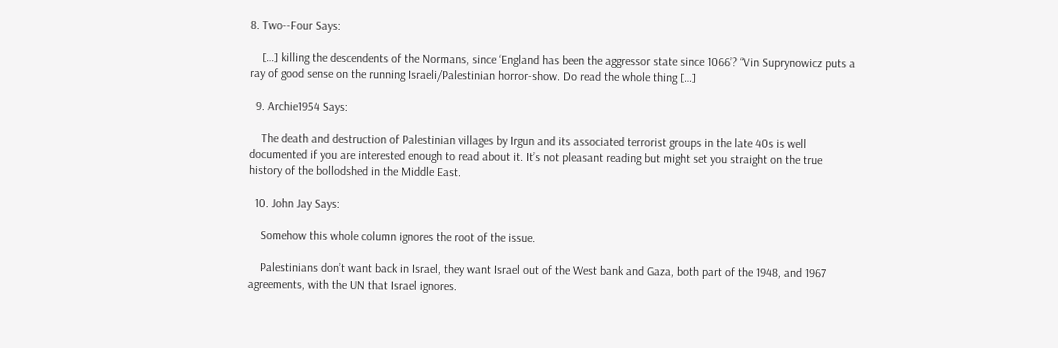8. Two--Four Says:

    […] killing the descendents of the Normans, since ‘England has been the aggressor state since 1066’? “Vin Suprynowicz puts a ray of good sense on the running Israeli/Palestinian horror-show. Do read the whole thing […]

  9. Archie1954 Says:

    The death and destruction of Palestinian villages by Irgun and its associated terrorist groups in the late 40s is well documented if you are interested enough to read about it. It’s not pleasant reading but might set you straight on the true history of the bollodshed in the Middle East.

  10. John Jay Says:

    Somehow this whole column ignores the root of the issue.

    Palestinians don’t want back in Israel, they want Israel out of the West bank and Gaza, both part of the 1948, and 1967 agreements, with the UN that Israel ignores.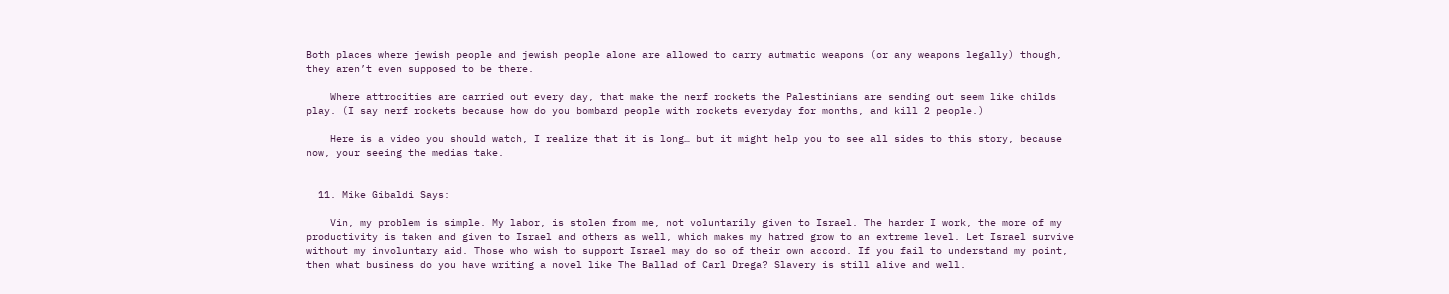Both places where jewish people and jewish people alone are allowed to carry autmatic weapons (or any weapons legally) though, they aren’t even supposed to be there.

    Where attrocities are carried out every day, that make the nerf rockets the Palestinians are sending out seem like childs play. (I say nerf rockets because how do you bombard people with rockets everyday for months, and kill 2 people.)

    Here is a video you should watch, I realize that it is long… but it might help you to see all sides to this story, because now, your seeing the medias take.


  11. Mike Gibaldi Says:

    Vin, my problem is simple. My labor, is stolen from me, not voluntarily given to Israel. The harder I work, the more of my productivity is taken and given to Israel and others as well, which makes my hatred grow to an extreme level. Let Israel survive without my involuntary aid. Those who wish to support Israel may do so of their own accord. If you fail to understand my point, then what business do you have writing a novel like The Ballad of Carl Drega? Slavery is still alive and well.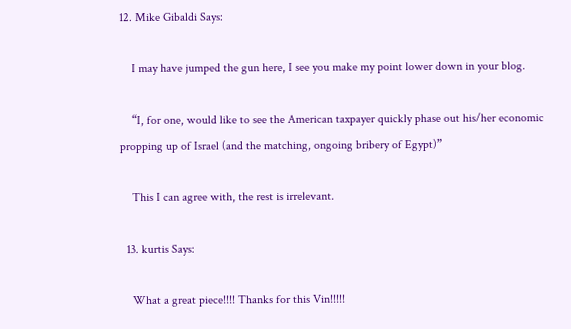12. Mike Gibaldi Says:

    I may have jumped the gun here, I see you make my point lower down in your blog.

    “I, for one, would like to see the American taxpayer quickly phase out his/her economic propping up of Israel (and the matching, ongoing bribery of Egypt)”

    This I can agree with, the rest is irrelevant.

  13. kurtis Says:

    What a great piece!!!! Thanks for this Vin!!!!!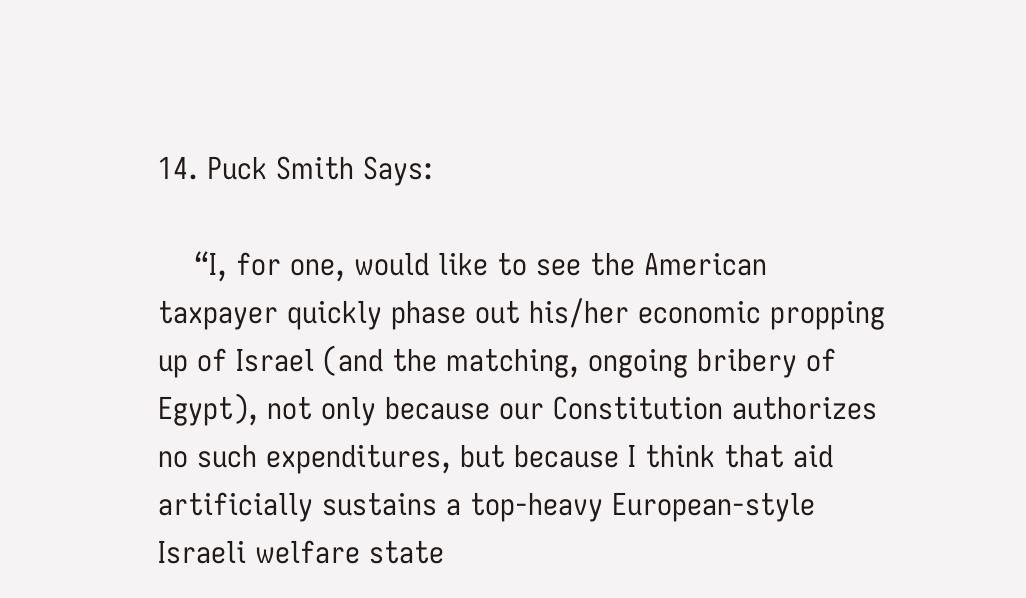14. Puck Smith Says:

    “I, for one, would like to see the American taxpayer quickly phase out his/her economic propping up of Israel (and the matching, ongoing bribery of Egypt), not only because our Constitution authorizes no such expenditures, but because I think that aid artificially sustains a top-heavy European-style Israeli welfare state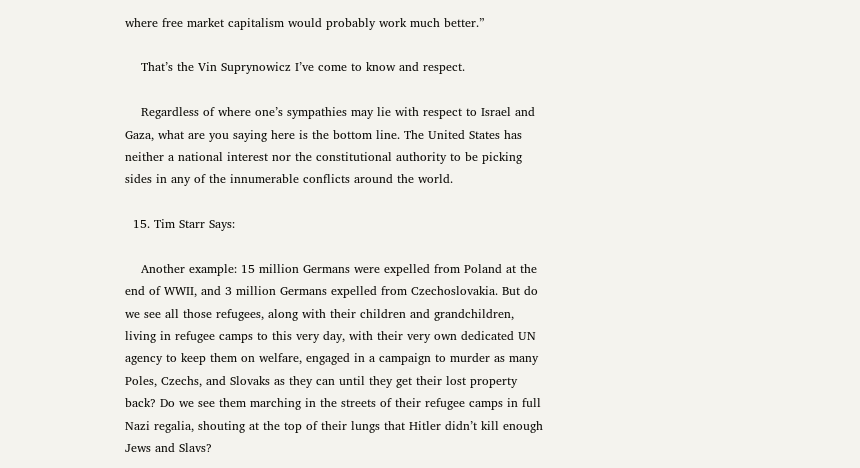where free market capitalism would probably work much better.”

    That’s the Vin Suprynowicz I’ve come to know and respect.

    Regardless of where one’s sympathies may lie with respect to Israel and Gaza, what are you saying here is the bottom line. The United States has neither a national interest nor the constitutional authority to be picking sides in any of the innumerable conflicts around the world.

  15. Tim Starr Says:

    Another example: 15 million Germans were expelled from Poland at the end of WWII, and 3 million Germans expelled from Czechoslovakia. But do we see all those refugees, along with their children and grandchildren, living in refugee camps to this very day, with their very own dedicated UN agency to keep them on welfare, engaged in a campaign to murder as many Poles, Czechs, and Slovaks as they can until they get their lost property back? Do we see them marching in the streets of their refugee camps in full Nazi regalia, shouting at the top of their lungs that Hitler didn’t kill enough Jews and Slavs?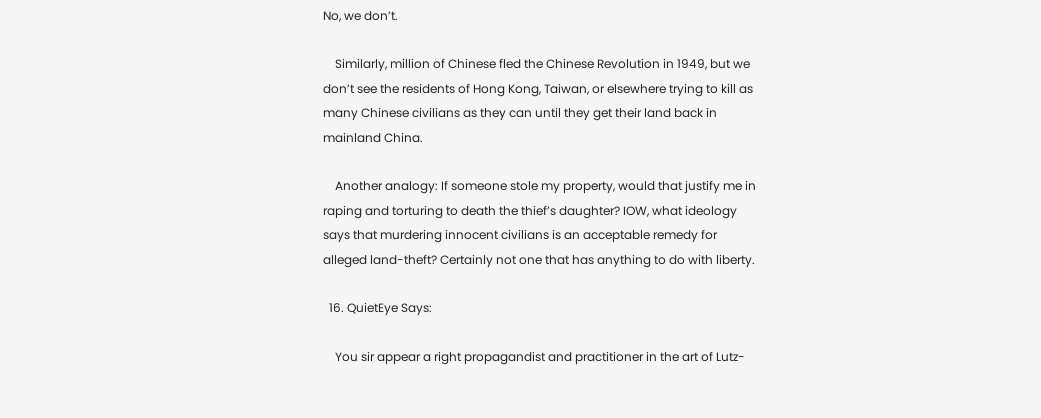No, we don’t.

    Similarly, million of Chinese fled the Chinese Revolution in 1949, but we don’t see the residents of Hong Kong, Taiwan, or elsewhere trying to kill as many Chinese civilians as they can until they get their land back in mainland China.

    Another analogy: If someone stole my property, would that justify me in raping and torturing to death the thief’s daughter? IOW, what ideology says that murdering innocent civilians is an acceptable remedy for alleged land-theft? Certainly not one that has anything to do with liberty.

  16. QuietEye Says:

    You sir appear a right propagandist and practitioner in the art of Lutz-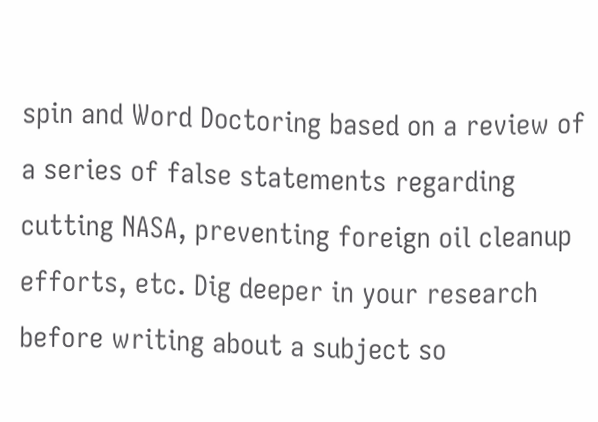spin and Word Doctoring based on a review of a series of false statements regarding cutting NASA, preventing foreign oil cleanup efforts, etc. Dig deeper in your research before writing about a subject so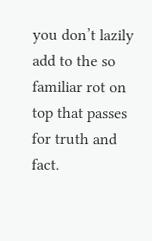you don’t lazily add to the so familiar rot on top that passes for truth and fact.